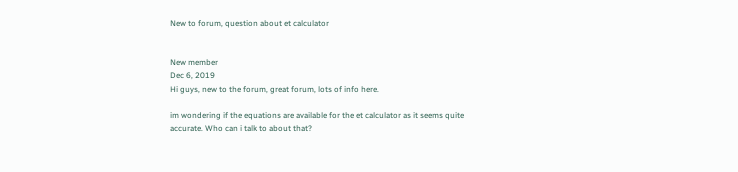New to forum, question about et calculator


New member
Dec 6, 2019
Hi guys, new to the forum, great forum, lots of info here.

im wondering if the equations are available for the et calculator as it seems quite accurate. Who can i talk to about that?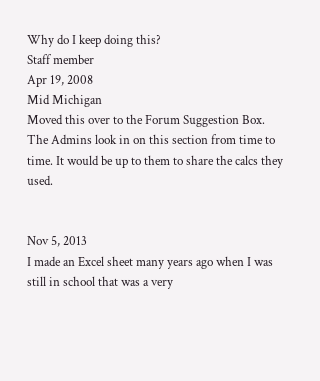Why do I keep doing this?
Staff member
Apr 19, 2008
Mid Michigan
Moved this over to the Forum Suggestion Box. The Admins look in on this section from time to time. It would be up to them to share the calcs they used.


Nov 5, 2013
I made an Excel sheet many years ago when I was still in school that was a very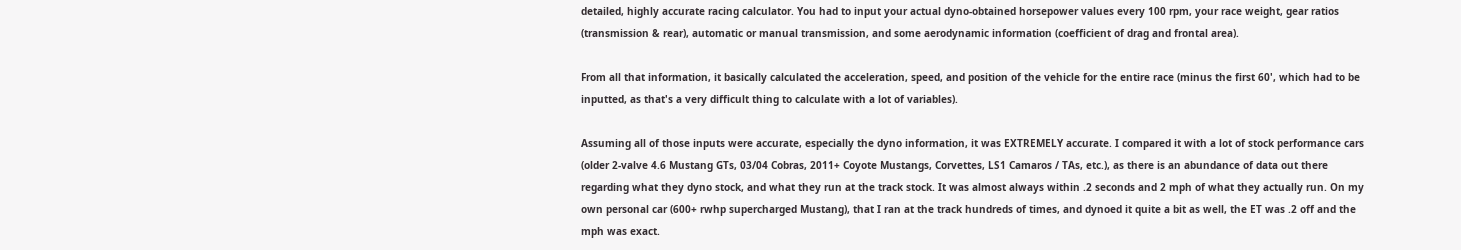detailed, highly accurate racing calculator. You had to input your actual dyno-obtained horsepower values every 100 rpm, your race weight, gear ratios (transmission & rear), automatic or manual transmission, and some aerodynamic information (coefficient of drag and frontal area).

From all that information, it basically calculated the acceleration, speed, and position of the vehicle for the entire race (minus the first 60', which had to be inputted, as that's a very difficult thing to calculate with a lot of variables).

Assuming all of those inputs were accurate, especially the dyno information, it was EXTREMELY accurate. I compared it with a lot of stock performance cars (older 2-valve 4.6 Mustang GTs, 03/04 Cobras, 2011+ Coyote Mustangs, Corvettes, LS1 Camaros / TAs, etc.), as there is an abundance of data out there regarding what they dyno stock, and what they run at the track stock. It was almost always within .2 seconds and 2 mph of what they actually run. On my own personal car (600+ rwhp supercharged Mustang), that I ran at the track hundreds of times, and dynoed it quite a bit as well, the ET was .2 off and the mph was exact.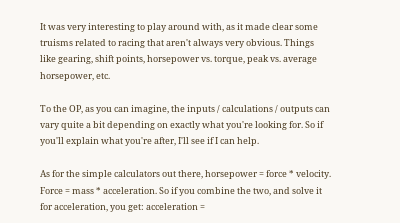It was very interesting to play around with, as it made clear some truisms related to racing that aren't always very obvious. Things like gearing, shift points, horsepower vs. torque, peak vs. average horsepower, etc.

To the OP, as you can imagine, the inputs / calculations / outputs can vary quite a bit depending on exactly what you're looking for. So if you'll explain what you're after, I'll see if I can help.

As for the simple calculators out there, horsepower = force * velocity. Force = mass * acceleration. So if you combine the two, and solve it for acceleration, you get: acceleration =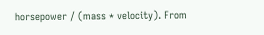horsepower / (mass * velocity). From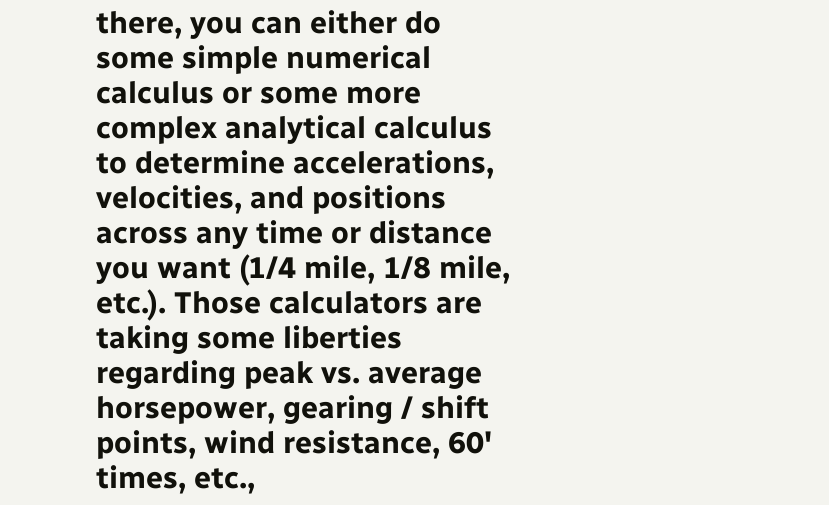there, you can either do some simple numerical calculus or some more complex analytical calculus to determine accelerations, velocities, and positions across any time or distance you want (1/4 mile, 1/8 mile, etc.). Those calculators are taking some liberties regarding peak vs. average horsepower, gearing / shift points, wind resistance, 60' times, etc.,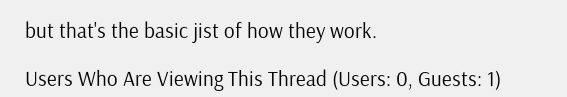but that's the basic jist of how they work.

Users Who Are Viewing This Thread (Users: 0, Guests: 1)